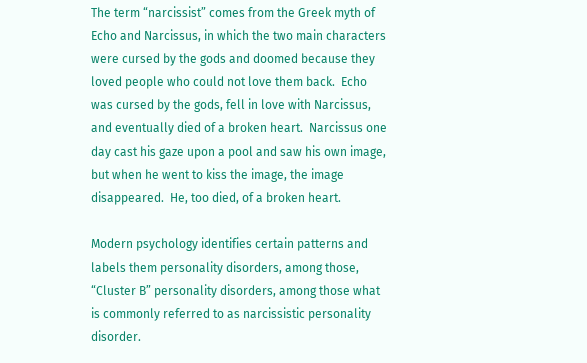The term “narcissist” comes from the Greek myth of Echo and Narcissus, in which the two main characters were cursed by the gods and doomed because they loved people who could not love them back.  Echo was cursed by the gods, fell in love with Narcissus, and eventually died of a broken heart.  Narcissus one day cast his gaze upon a pool and saw his own image, but when he went to kiss the image, the image disappeared.  He, too died, of a broken heart.

Modern psychology identifies certain patterns and labels them personality disorders, among those, “Cluster B” personality disorders, among those what is commonly referred to as narcissistic personality disorder.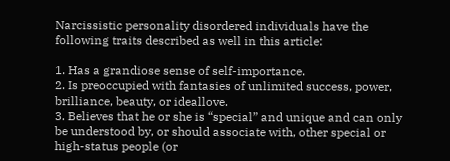Narcissistic personality disordered individuals have the following traits described as well in this article:

1. Has a grandiose sense of self-importance.
2. Is preoccupied with fantasies of unlimited success, power, brilliance, beauty, or ideallove.
3. Believes that he or she is “special” and unique and can only be understood by, or should associate with, other special or high-status people (or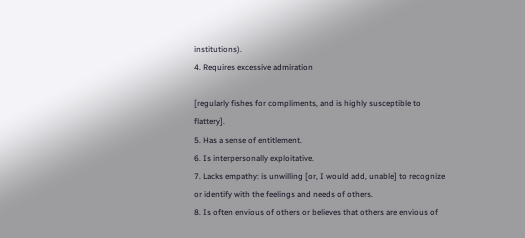institutions).
4. Requires excessive admiration

[regularly fishes for compliments, and is highly susceptible to flattery].
5. Has a sense of entitlement.
6. Is interpersonally exploitative.
7. Lacks empathy: is unwilling [or, I would add, unable] to recognize or identify with the feelings and needs of others.
8. Is often envious of others or believes that others are envious of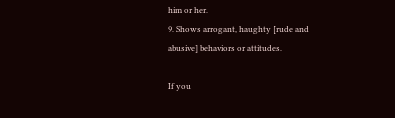him or her.
9. Shows arrogant, haughty [rude and abusive] behaviors or attitudes.

If you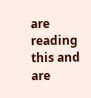are reading this and are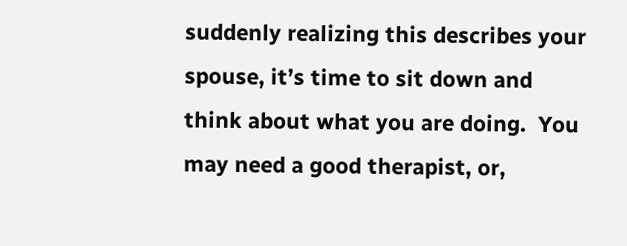suddenly realizing this describes your spouse, it’s time to sit down and think about what you are doing.  You may need a good therapist, or,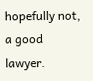hopefully not, a good lawyer.